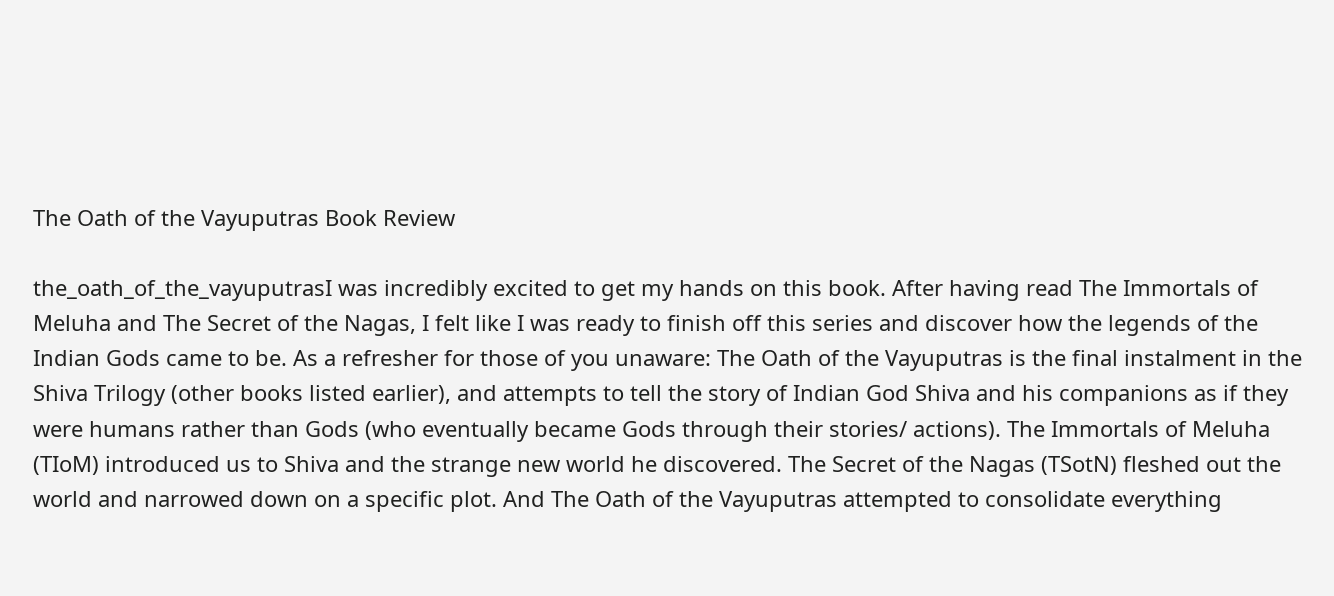The Oath of the Vayuputras Book Review

the_oath_of_the_vayuputrasI was incredibly excited to get my hands on this book. After having read The Immortals of Meluha and The Secret of the Nagas, I felt like I was ready to finish off this series and discover how the legends of the Indian Gods came to be. As a refresher for those of you unaware: The Oath of the Vayuputras is the final instalment in the Shiva Trilogy (other books listed earlier), and attempts to tell the story of Indian God Shiva and his companions as if they were humans rather than Gods (who eventually became Gods through their stories/ actions). The Immortals of Meluha (TIoM) introduced us to Shiva and the strange new world he discovered. The Secret of the Nagas (TSotN) fleshed out the world and narrowed down on a specific plot. And The Oath of the Vayuputras attempted to consolidate everything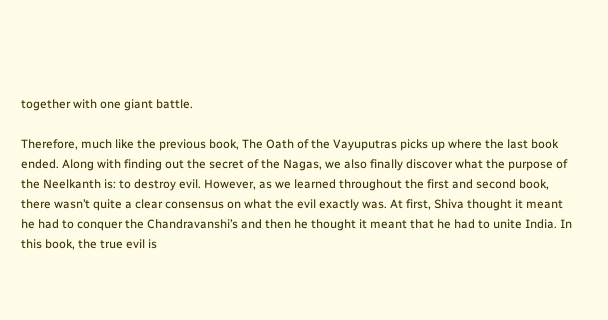together with one giant battle.

Therefore, much like the previous book, The Oath of the Vayuputras picks up where the last book ended. Along with finding out the secret of the Nagas, we also finally discover what the purpose of the Neelkanth is: to destroy evil. However, as we learned throughout the first and second book, there wasn’t quite a clear consensus on what the evil exactly was. At first, Shiva thought it meant he had to conquer the Chandravanshi’s and then he thought it meant that he had to unite India. In this book, the true evil is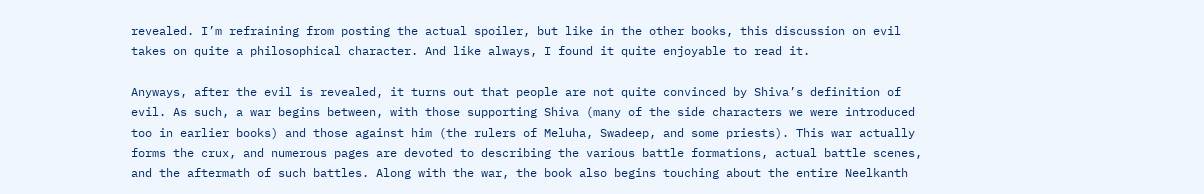revealed. I’m refraining from posting the actual spoiler, but like in the other books, this discussion on evil takes on quite a philosophical character. And like always, I found it quite enjoyable to read it.

Anyways, after the evil is revealed, it turns out that people are not quite convinced by Shiva’s definition of evil. As such, a war begins between, with those supporting Shiva (many of the side characters we were introduced too in earlier books) and those against him (the rulers of Meluha, Swadeep, and some priests). This war actually forms the crux, and numerous pages are devoted to describing the various battle formations, actual battle scenes, and the aftermath of such battles. Along with the war, the book also begins touching about the entire Neelkanth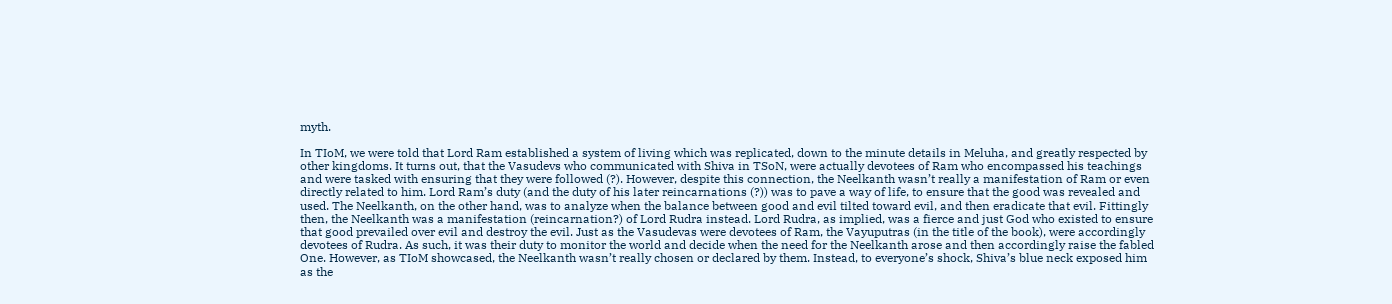myth.

In TIoM, we were told that Lord Ram established a system of living which was replicated, down to the minute details in Meluha, and greatly respected by other kingdoms. It turns out, that the Vasudevs who communicated with Shiva in TSoN, were actually devotees of Ram who encompassed his teachings and were tasked with ensuring that they were followed (?). However, despite this connection, the Neelkanth wasn’t really a manifestation of Ram or even directly related to him. Lord Ram’s duty (and the duty of his later reincarnations (?)) was to pave a way of life, to ensure that the good was revealed and used. The Neelkanth, on the other hand, was to analyze when the balance between good and evil tilted toward evil, and then eradicate that evil. Fittingly then, the Neelkanth was a manifestation (reincarnation?) of Lord Rudra instead. Lord Rudra, as implied, was a fierce and just God who existed to ensure that good prevailed over evil and destroy the evil. Just as the Vasudevas were devotees of Ram, the Vayuputras (in the title of the book), were accordingly devotees of Rudra. As such, it was their duty to monitor the world and decide when the need for the Neelkanth arose and then accordingly raise the fabled One. However, as TIoM showcased, the Neelkanth wasn’t really chosen or declared by them. Instead, to everyone’s shock, Shiva’s blue neck exposed him as the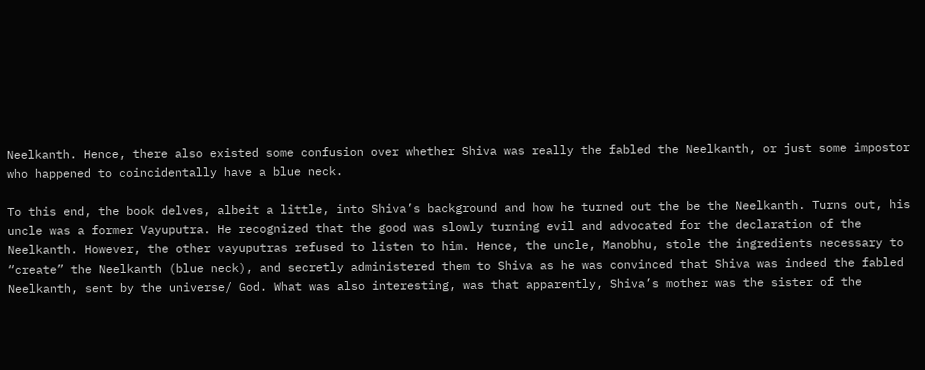Neelkanth. Hence, there also existed some confusion over whether Shiva was really the fabled the Neelkanth, or just some impostor who happened to coincidentally have a blue neck.

To this end, the book delves, albeit a little, into Shiva’s background and how he turned out the be the Neelkanth. Turns out, his uncle was a former Vayuputra. He recognized that the good was slowly turning evil and advocated for the declaration of the Neelkanth. However, the other vayuputras refused to listen to him. Hence, the uncle, Manobhu, stole the ingredients necessary to “create” the Neelkanth (blue neck), and secretly administered them to Shiva as he was convinced that Shiva was indeed the fabled Neelkanth, sent by the universe/ God. What was also interesting, was that apparently, Shiva’s mother was the sister of the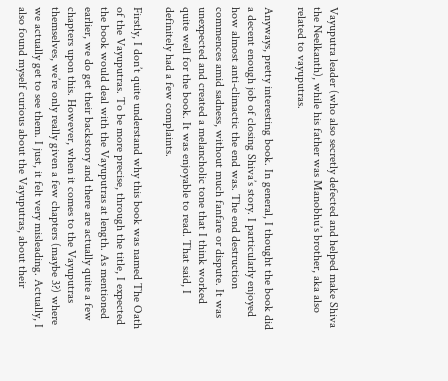Vayuputra leader (who also secretly defected and helped make Shiva the Neelkanth), while his father was Manobhu’s brother, aka also related to vayuputras.

Anyways, pretty interesting book. In general, I thought the book did a decent enough job of closing Shiva’s story. I particularly enjoyed how almost anti-climactic the end was. The end destruction commences amid sadness, without much fanfare or dispute. It was unexpected and created a melancholic tone that I think worked quite well for the book. It was enjoyable to read. That said, I definitely had a few complaints.

Firstly, I don’t quite understand why this book was named The Oath of the Vayuputras. To be more precise, through the title, I expected the book would deal with the Vayuputras at length. As mentioned earlier, we do get their backstory and there are actually quite a few chapters upon this. However, when it comes to the Vayuputras themselves, we’re only really given a few chapters (maybe 3?) where we actually get to see them. I just, it felt very misleading. Actually, I also found myself curious about the Vayuputras, about their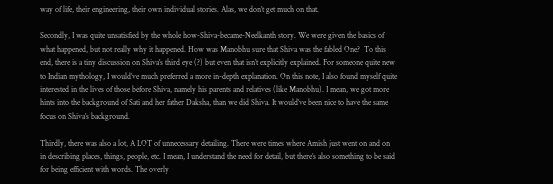way of life, their engineering, their own individual stories. Alas, we don’t get much on that.

Secondly, I was quite unsatisfied by the whole how-Shiva-became-Neelkanth story. We were given the basics of what happened, but not really why it happened. How was Manobhu sure that Shiva was the fabled One?  To this end, there is a tiny discussion on Shiva’s third eye (?) but even that isn’t explicitly explained. For someone quite new to Indian mythology, I would’ve much preferred a more in-depth explanation. On this note, I also found myself quite interested in the lives of those before Shiva, namely his parents and relatives (like Manobhu). I mean, we got more hints into the background of Sati and her father Daksha, than we did Shiva. It would’ve been nice to have the same focus on Shiva’s background.

Thirdly, there was also a lot, A LOT of unnecessary detailing. There were times where Amish just went on and on in describing places, things, people, etc. I mean, I understand the need for detail, but there’s also something to be said for being efficient with words. The overly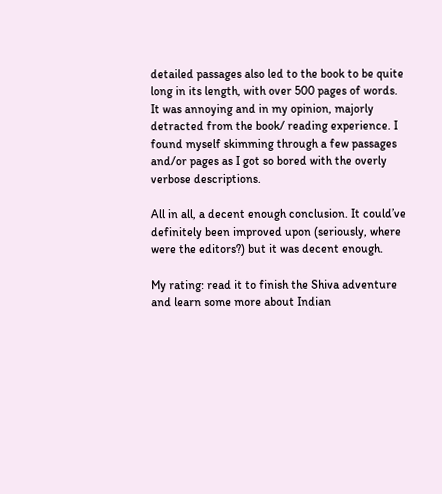detailed passages also led to the book to be quite long in its length, with over 500 pages of words. It was annoying and in my opinion, majorly detracted from the book/ reading experience. I found myself skimming through a few passages and/or pages as I got so bored with the overly verbose descriptions.

All in all, a decent enough conclusion. It could’ve definitely been improved upon (seriously, where were the editors?) but it was decent enough.

My rating: read it to finish the Shiva adventure and learn some more about Indian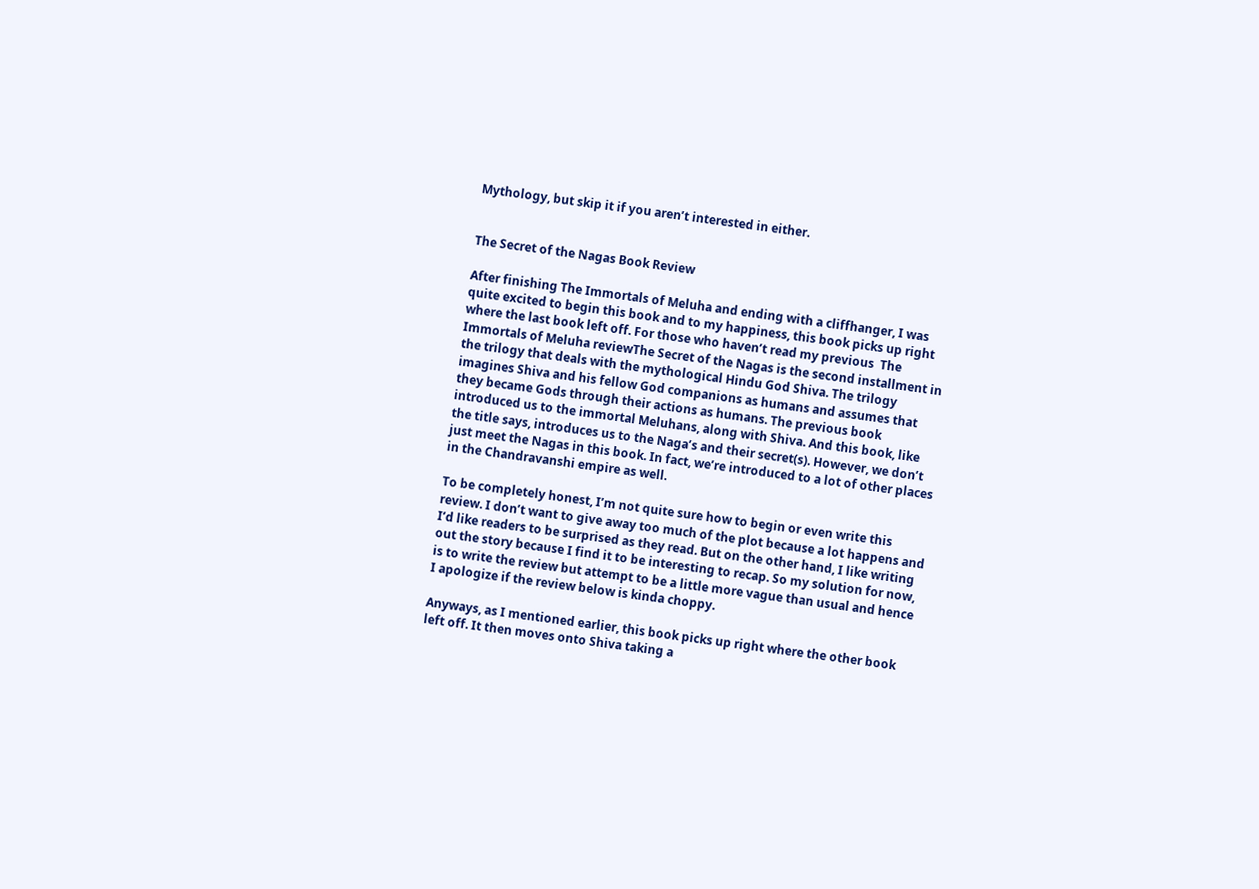Mythology, but skip it if you aren’t interested in either.


The Secret of the Nagas Book Review

After finishing The Immortals of Meluha and ending with a cliffhanger, I was quite excited to begin this book and to my happiness, this book picks up right where the last book left off. For those who haven’t read my previous  The Immortals of Meluha reviewThe Secret of the Nagas is the second installment in the trilogy that deals with the mythological Hindu God Shiva. The trilogy imagines Shiva and his fellow God companions as humans and assumes that they became Gods through their actions as humans. The previous book introduced us to the immortal Meluhans, along with Shiva. And this book, like the title says, introduces us to the Naga’s and their secret(s). However, we don’t just meet the Nagas in this book. In fact, we’re introduced to a lot of other places in the Chandravanshi empire as well.

To be completely honest, I’m not quite sure how to begin or even write this review. I don’t want to give away too much of the plot because a lot happens and I’d like readers to be surprised as they read. But on the other hand, I like writing out the story because I find it to be interesting to recap. So my solution for now, is to write the review but attempt to be a little more vague than usual and hence I apologize if the review below is kinda choppy.

Anyways, as I mentioned earlier, this book picks up right where the other book left off. It then moves onto Shiva taking a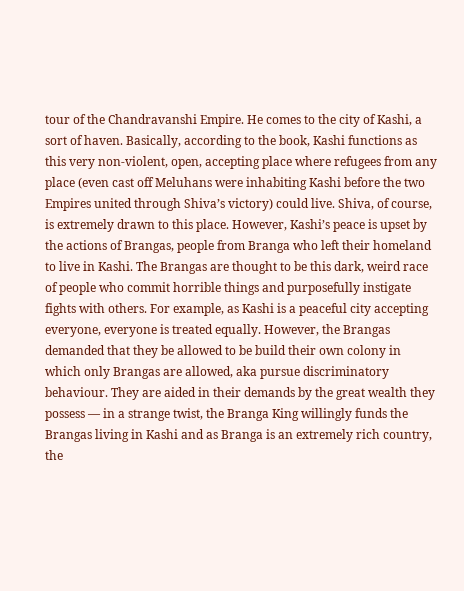tour of the Chandravanshi Empire. He comes to the city of Kashi, a sort of haven. Basically, according to the book, Kashi functions as this very non-violent, open, accepting place where refugees from any place (even cast off Meluhans were inhabiting Kashi before the two Empires united through Shiva’s victory) could live. Shiva, of course, is extremely drawn to this place. However, Kashi’s peace is upset by the actions of Brangas, people from Branga who left their homeland to live in Kashi. The Brangas are thought to be this dark, weird race of people who commit horrible things and purposefully instigate fights with others. For example, as Kashi is a peaceful city accepting everyone, everyone is treated equally. However, the Brangas demanded that they be allowed to be build their own colony in which only Brangas are allowed, aka pursue discriminatory behaviour. They are aided in their demands by the great wealth they possess — in a strange twist, the Branga King willingly funds the Brangas living in Kashi and as Branga is an extremely rich country, the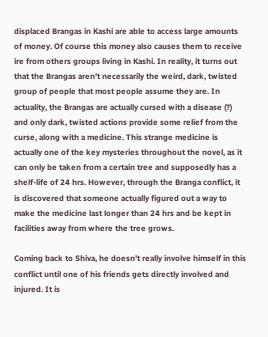displaced Brangas in Kashi are able to access large amounts of money. Of course this money also causes them to receive ire from others groups living in Kashi. In reality, it turns out that the Brangas aren’t necessarily the weird, dark, twisted group of people that most people assume they are. In actuality, the Brangas are actually cursed with a disease (?) and only dark, twisted actions provide some relief from the curse, along with a medicine. This strange medicine is actually one of the key mysteries throughout the novel, as it can only be taken from a certain tree and supposedly has a shelf-life of 24 hrs. However, through the Branga conflict, it is discovered that someone actually figured out a way to make the medicine last longer than 24 hrs and be kept in facilities away from where the tree grows.

Coming back to Shiva, he doesn’t really involve himself in this conflict until one of his friends gets directly involved and injured. It is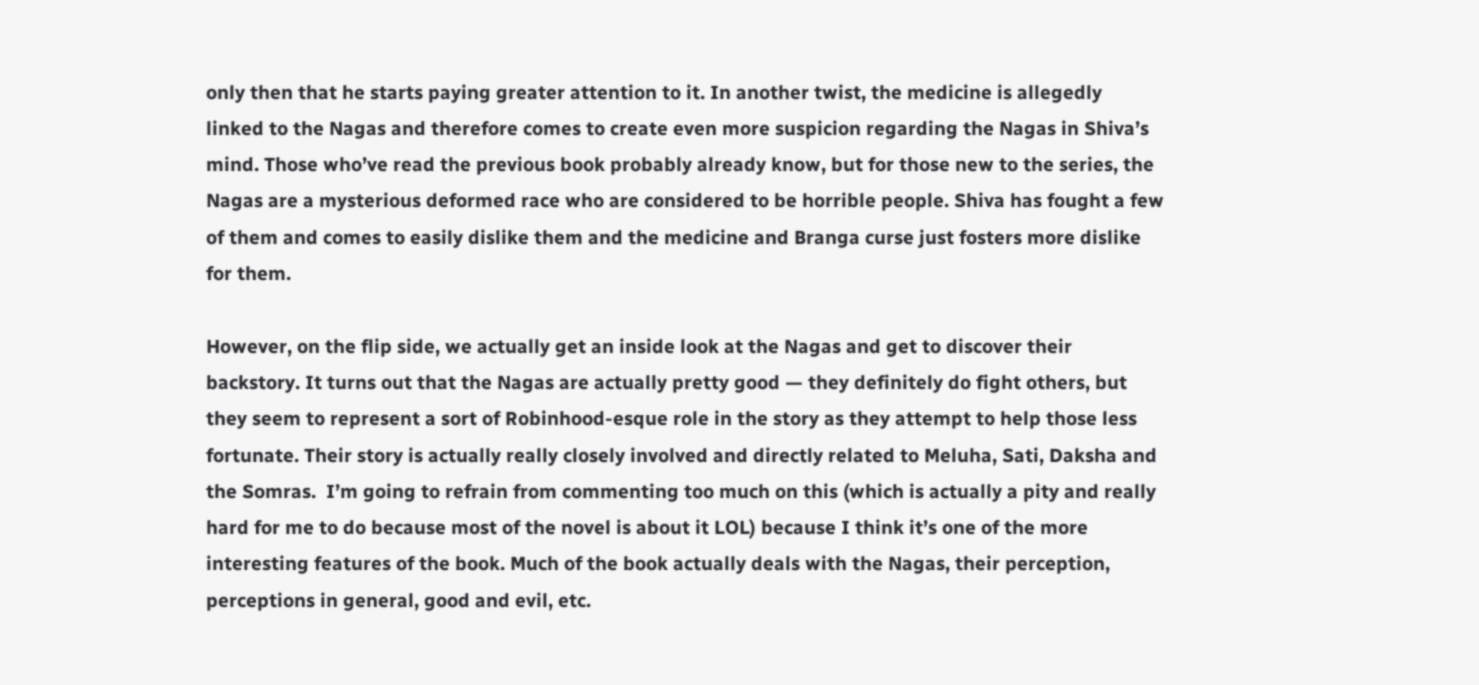only then that he starts paying greater attention to it. In another twist, the medicine is allegedly linked to the Nagas and therefore comes to create even more suspicion regarding the Nagas in Shiva’s mind. Those who’ve read the previous book probably already know, but for those new to the series, the Nagas are a mysterious deformed race who are considered to be horrible people. Shiva has fought a few of them and comes to easily dislike them and the medicine and Branga curse just fosters more dislike for them.

However, on the flip side, we actually get an inside look at the Nagas and get to discover their backstory. It turns out that the Nagas are actually pretty good — they definitely do fight others, but they seem to represent a sort of Robinhood-esque role in the story as they attempt to help those less fortunate. Their story is actually really closely involved and directly related to Meluha, Sati, Daksha and the Somras.  I’m going to refrain from commenting too much on this (which is actually a pity and really hard for me to do because most of the novel is about it LOL) because I think it’s one of the more interesting features of the book. Much of the book actually deals with the Nagas, their perception, perceptions in general, good and evil, etc.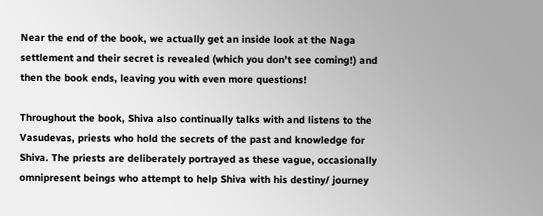Near the end of the book, we actually get an inside look at the Naga settlement and their secret is revealed (which you don’t see coming!) and then the book ends, leaving you with even more questions!

Throughout the book, Shiva also continually talks with and listens to the Vasudevas, priests who hold the secrets of the past and knowledge for Shiva. The priests are deliberately portrayed as these vague, occasionally omnipresent beings who attempt to help Shiva with his destiny/ journey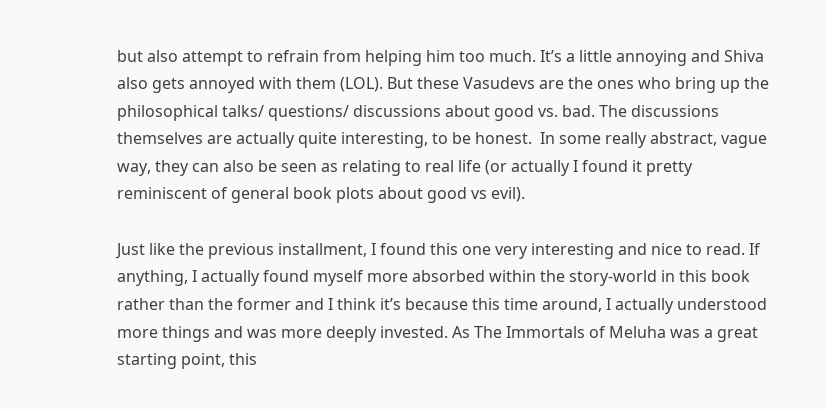but also attempt to refrain from helping him too much. It’s a little annoying and Shiva also gets annoyed with them (LOL). But these Vasudevs are the ones who bring up the philosophical talks/ questions/ discussions about good vs. bad. The discussions themselves are actually quite interesting, to be honest.  In some really abstract, vague way, they can also be seen as relating to real life (or actually I found it pretty reminiscent of general book plots about good vs evil).

Just like the previous installment, I found this one very interesting and nice to read. If anything, I actually found myself more absorbed within the story-world in this book rather than the former and I think it’s because this time around, I actually understood more things and was more deeply invested. As The Immortals of Meluha was a great starting point, this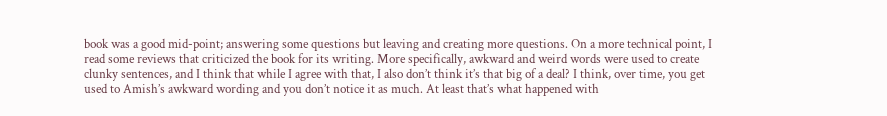book was a good mid-point; answering some questions but leaving and creating more questions. On a more technical point, I read some reviews that criticized the book for its writing. More specifically, awkward and weird words were used to create clunky sentences, and I think that while I agree with that, I also don’t think it’s that big of a deal? I think, over time, you get used to Amish’s awkward wording and you don’t notice it as much. At least that’s what happened with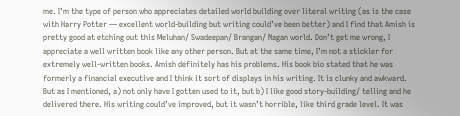me. I’m the type of person who appreciates detailed world building over literal writing (as is the case with Harry Potter — excellent world-building but writing could’ve been better) and I find that Amish is pretty good at etching out this Meluhan/ Swadeepan/ Brangan/ Nagan world. Don’t get me wrong, I appreciate a well written book like any other person. But at the same time, I’m not a stickler for extremely well-written books. Amish definitely has his problems. His book bio stated that he was formerly a financial executive and I think it sort of displays in his writing. It is clunky and awkward. But as I mentioned, a) not only have I gotten used to it, but b) I like good story-building/ telling and he delivered there. His writing could’ve improved, but it wasn’t horrible, like third grade level. It was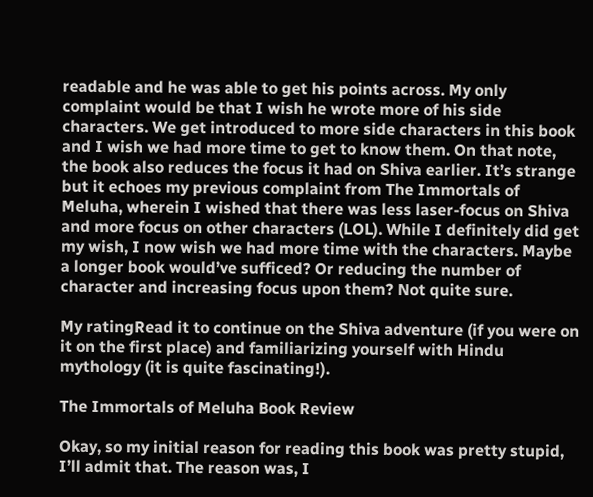readable and he was able to get his points across. My only complaint would be that I wish he wrote more of his side characters. We get introduced to more side characters in this book and I wish we had more time to get to know them. On that note, the book also reduces the focus it had on Shiva earlier. It’s strange but it echoes my previous complaint from The Immortals of Meluha, wherein I wished that there was less laser-focus on Shiva and more focus on other characters (LOL). While I definitely did get my wish, I now wish we had more time with the characters. Maybe a longer book would’ve sufficed? Or reducing the number of character and increasing focus upon them? Not quite sure.

My ratingRead it to continue on the Shiva adventure (if you were on it on the first place) and familiarizing yourself with Hindu mythology (it is quite fascinating!).

The Immortals of Meluha Book Review

Okay, so my initial reason for reading this book was pretty stupid, I’ll admit that. The reason was, I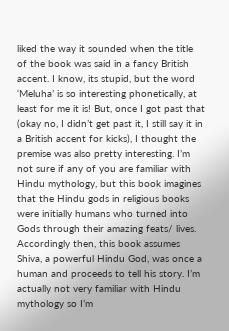liked the way it sounded when the title of the book was said in a fancy British accent. I know, its stupid, but the word ‘Meluha’ is so interesting phonetically, at least for me it is! But, once I got past that (okay no, I didn’t get past it, I still say it in a British accent for kicks), I thought the premise was also pretty interesting. I’m not sure if any of you are familiar with Hindu mythology, but this book imagines that the Hindu gods in religious books were initially humans who turned into Gods through their amazing feats/ lives. Accordingly then, this book assumes Shiva, a powerful Hindu God, was once a human and proceeds to tell his story. I’m actually not very familiar with Hindu mythology so I’m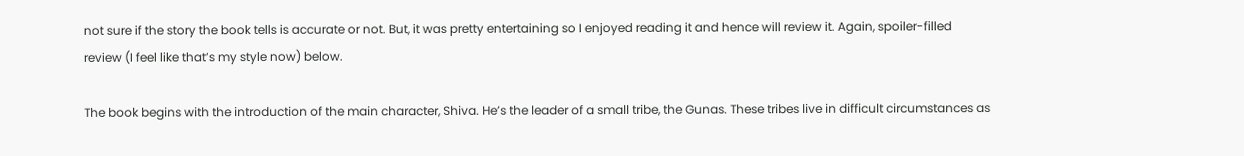not sure if the story the book tells is accurate or not. But, it was pretty entertaining so I enjoyed reading it and hence will review it. Again, spoiler-filled review (I feel like that’s my style now) below.

The book begins with the introduction of the main character, Shiva. He’s the leader of a small tribe, the Gunas. These tribes live in difficult circumstances as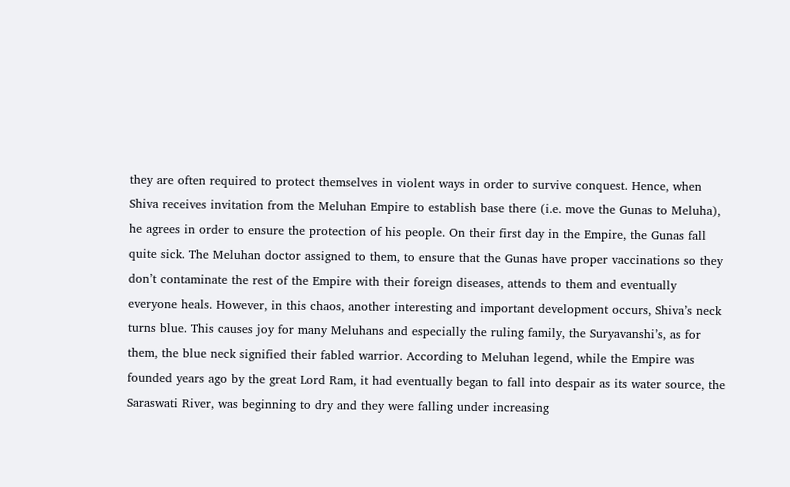they are often required to protect themselves in violent ways in order to survive conquest. Hence, when Shiva receives invitation from the Meluhan Empire to establish base there (i.e. move the Gunas to Meluha), he agrees in order to ensure the protection of his people. On their first day in the Empire, the Gunas fall quite sick. The Meluhan doctor assigned to them, to ensure that the Gunas have proper vaccinations so they don’t contaminate the rest of the Empire with their foreign diseases, attends to them and eventually everyone heals. However, in this chaos, another interesting and important development occurs, Shiva’s neck turns blue. This causes joy for many Meluhans and especially the ruling family, the Suryavanshi’s, as for them, the blue neck signified their fabled warrior. According to Meluhan legend, while the Empire was founded years ago by the great Lord Ram, it had eventually began to fall into despair as its water source, the Saraswati River, was beginning to dry and they were falling under increasing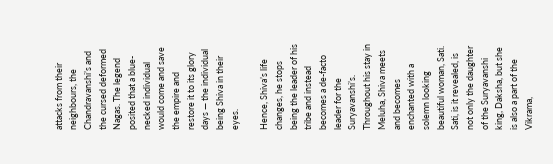attacks from their neighbours, the Chandravanshi’s and the cursed deformed Nagas. The legend posited that a blue-necked individual would come and save the empire and restore it to its glory days — the individual being Shiva in their eyes.

Hence, Shiva’s life changes, he stops being the leader of his tribe and instead becomes a de-facto leader for the Suryavanshi’s. Throughout his stay in Meluha, Shiva meets and becomes enchanted with a solemn looking beautiful woman, Sati. Sati, is it revealed, is not only the daughter of the Suryavanshi king, Daksha, but she is also a part of the Vikrama,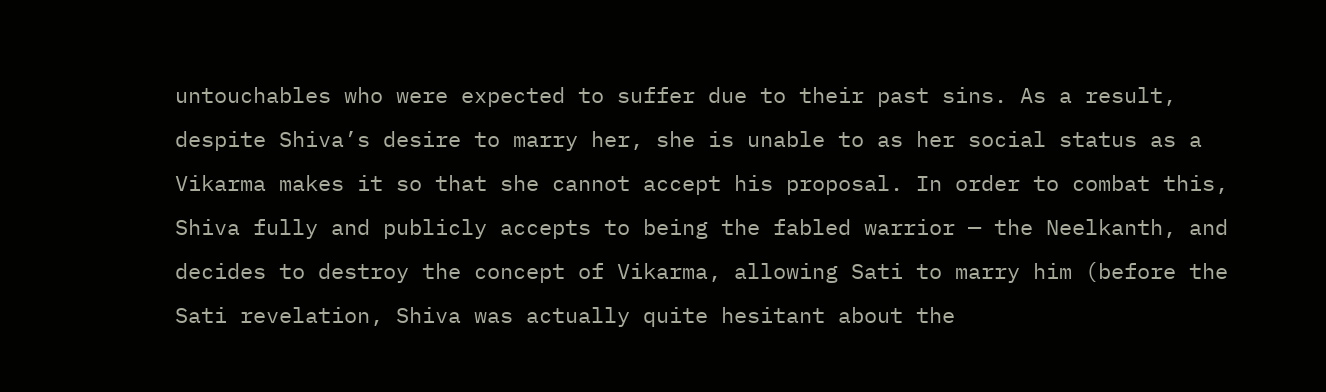untouchables who were expected to suffer due to their past sins. As a result, despite Shiva’s desire to marry her, she is unable to as her social status as a Vikarma makes it so that she cannot accept his proposal. In order to combat this, Shiva fully and publicly accepts to being the fabled warrior — the Neelkanth, and decides to destroy the concept of Vikarma, allowing Sati to marry him (before the Sati revelation, Shiva was actually quite hesitant about the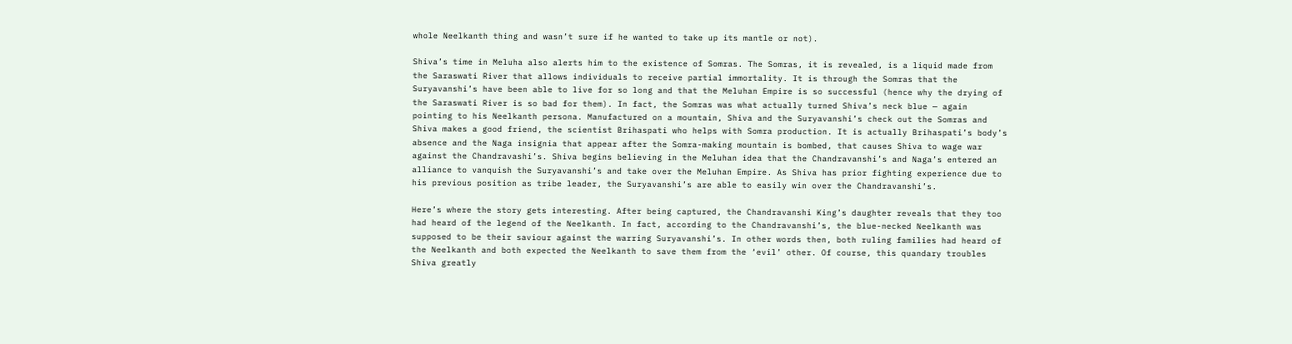whole Neelkanth thing and wasn’t sure if he wanted to take up its mantle or not).

Shiva’s time in Meluha also alerts him to the existence of Somras. The Somras, it is revealed, is a liquid made from the Saraswati River that allows individuals to receive partial immortality. It is through the Somras that the Suryavanshi’s have been able to live for so long and that the Meluhan Empire is so successful (hence why the drying of the Saraswati River is so bad for them). In fact, the Somras was what actually turned Shiva’s neck blue — again pointing to his Neelkanth persona. Manufactured on a mountain, Shiva and the Suryavanshi’s check out the Somras and Shiva makes a good friend, the scientist Brihaspati who helps with Somra production. It is actually Brihaspati’s body’s absence and the Naga insignia that appear after the Somra-making mountain is bombed, that causes Shiva to wage war against the Chandravashi’s. Shiva begins believing in the Meluhan idea that the Chandravanshi’s and Naga’s entered an alliance to vanquish the Suryavanshi’s and take over the Meluhan Empire. As Shiva has prior fighting experience due to his previous position as tribe leader, the Suryavanshi’s are able to easily win over the Chandravanshi’s.

Here’s where the story gets interesting. After being captured, the Chandravanshi King’s daughter reveals that they too had heard of the legend of the Neelkanth. In fact, according to the Chandravanshi’s, the blue-necked Neelkanth was supposed to be their saviour against the warring Suryavanshi’s. In other words then, both ruling families had heard of the Neelkanth and both expected the Neelkanth to save them from the ‘evil’ other. Of course, this quandary troubles Shiva greatly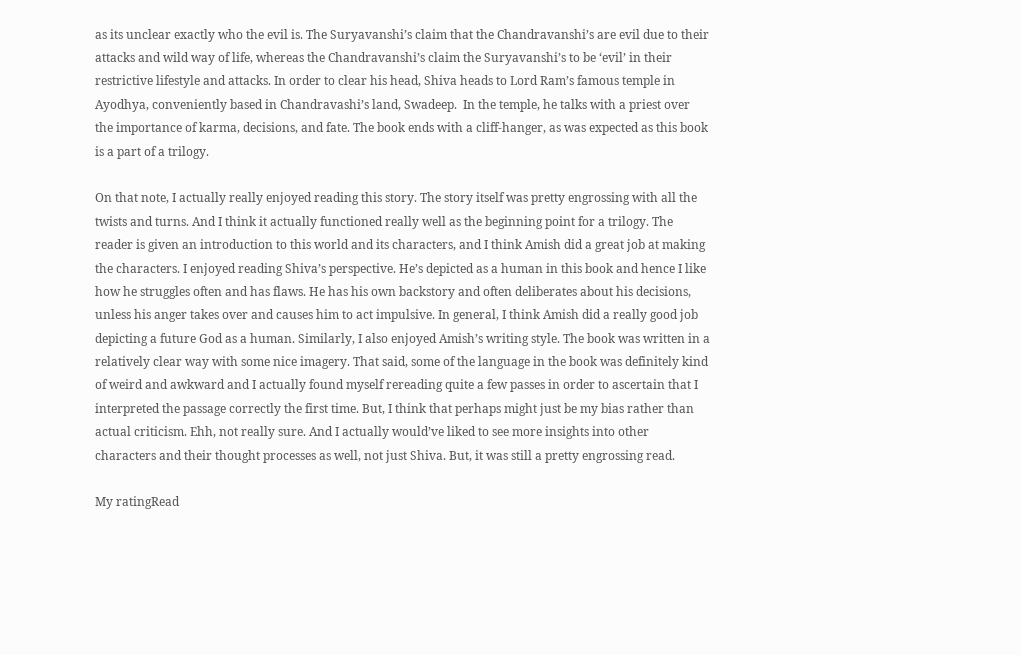as its unclear exactly who the evil is. The Suryavanshi’s claim that the Chandravanshi’s are evil due to their attacks and wild way of life, whereas the Chandravanshi’s claim the Suryavanshi’s to be ‘evil’ in their restrictive lifestyle and attacks. In order to clear his head, Shiva heads to Lord Ram’s famous temple in Ayodhya, conveniently based in Chandravashi’s land, Swadeep.  In the temple, he talks with a priest over the importance of karma, decisions, and fate. The book ends with a cliff-hanger, as was expected as this book is a part of a trilogy.

On that note, I actually really enjoyed reading this story. The story itself was pretty engrossing with all the twists and turns. And I think it actually functioned really well as the beginning point for a trilogy. The reader is given an introduction to this world and its characters, and I think Amish did a great job at making the characters. I enjoyed reading Shiva’s perspective. He’s depicted as a human in this book and hence I like how he struggles often and has flaws. He has his own backstory and often deliberates about his decisions, unless his anger takes over and causes him to act impulsive. In general, I think Amish did a really good job depicting a future God as a human. Similarly, I also enjoyed Amish’s writing style. The book was written in a relatively clear way with some nice imagery. That said, some of the language in the book was definitely kind of weird and awkward and I actually found myself rereading quite a few passes in order to ascertain that I interpreted the passage correctly the first time. But, I think that perhaps might just be my bias rather than actual criticism. Ehh, not really sure. And I actually would’ve liked to see more insights into other characters and their thought processes as well, not just Shiva. But, it was still a pretty engrossing read.

My ratingRead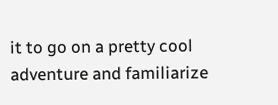it to go on a pretty cool adventure and familiarize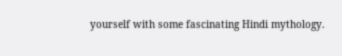yourself with some fascinating Hindi mythology.